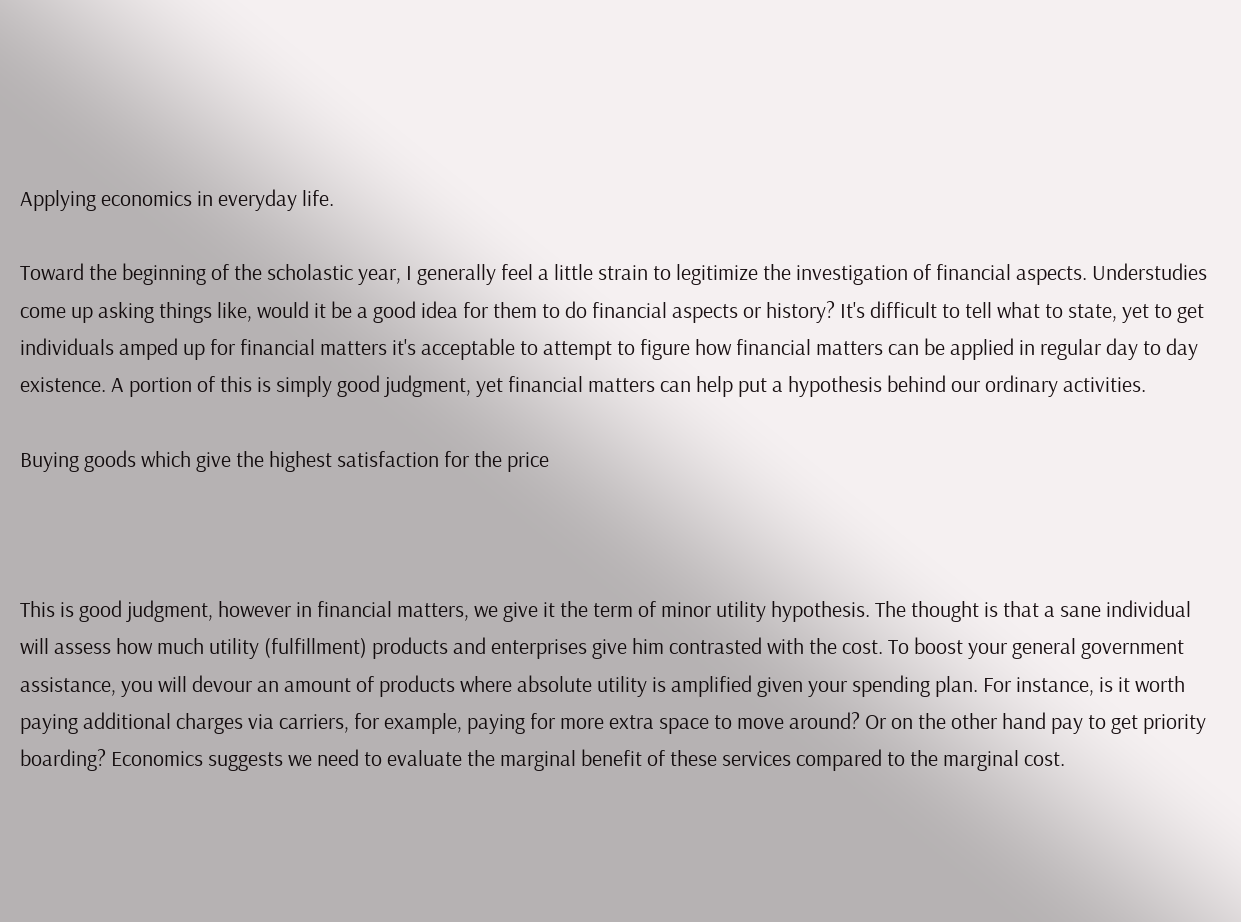Applying economics in everyday life.

Toward the beginning of the scholastic year, I generally feel a little strain to legitimize the investigation of financial aspects. Understudies come up asking things like, would it be a good idea for them to do financial aspects or history? It's difficult to tell what to state, yet to get individuals amped up for financial matters it's acceptable to attempt to figure how financial matters can be applied in regular day to day existence. A portion of this is simply good judgment, yet financial matters can help put a hypothesis behind our ordinary activities.

Buying goods which give the highest satisfaction for the price



This is good judgment, however in financial matters, we give it the term of minor utility hypothesis. The thought is that a sane individual will assess how much utility (fulfillment) products and enterprises give him contrasted with the cost. To boost your general government assistance, you will devour an amount of products where absolute utility is amplified given your spending plan. For instance, is it worth paying additional charges via carriers, for example, paying for more extra space to move around? Or on the other hand pay to get priority boarding? Economics suggests we need to evaluate the marginal benefit of these services compared to the marginal cost.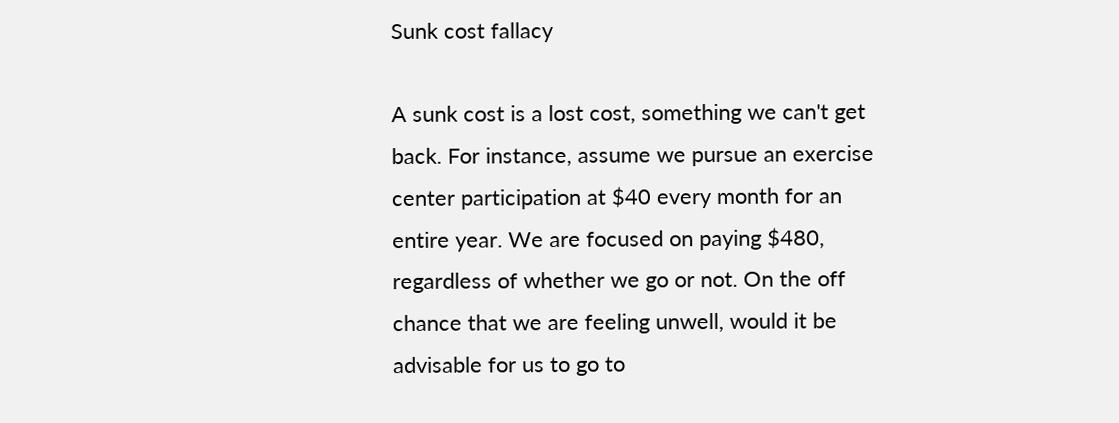Sunk cost fallacy

A sunk cost is a lost cost, something we can't get back. For instance, assume we pursue an exercise center participation at $40 every month for an entire year. We are focused on paying $480, regardless of whether we go or not. On the off chance that we are feeling unwell, would it be advisable for us to go to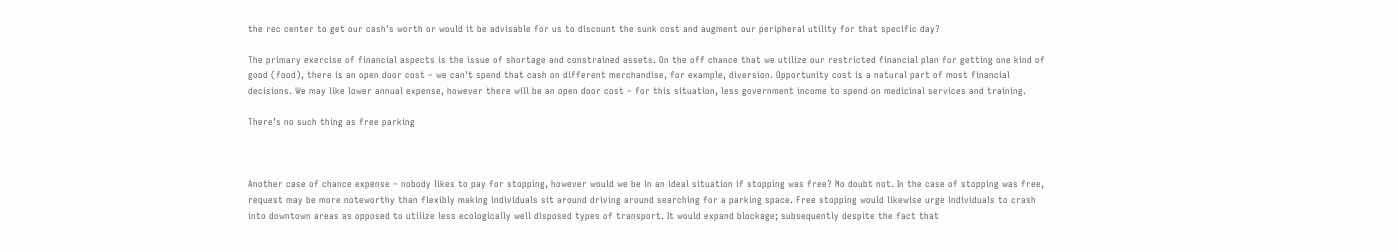the rec center to get our cash's worth or would it be advisable for us to discount the sunk cost and augment our peripheral utility for that specific day?

The primary exercise of financial aspects is the issue of shortage and constrained assets. On the off chance that we utilize our restricted financial plan for getting one kind of good (food), there is an open door cost – we can't spend that cash on different merchandise, for example, diversion. Opportunity cost is a natural part of most financial decisions. We may like lower annual expense, however there will be an open door cost – for this situation, less government income to spend on medicinal services and training.

There’s no such thing as free parking



Another case of chance expense – nobody likes to pay for stopping, however would we be in an ideal situation if stopping was free? No doubt not. In the case of stopping was free, request may be more noteworthy than flexibly making individuals sit around driving around searching for a parking space. Free stopping would likewise urge individuals to crash into downtown areas as opposed to utilize less ecologically well disposed types of transport. It would expand blockage; subsequently despite the fact that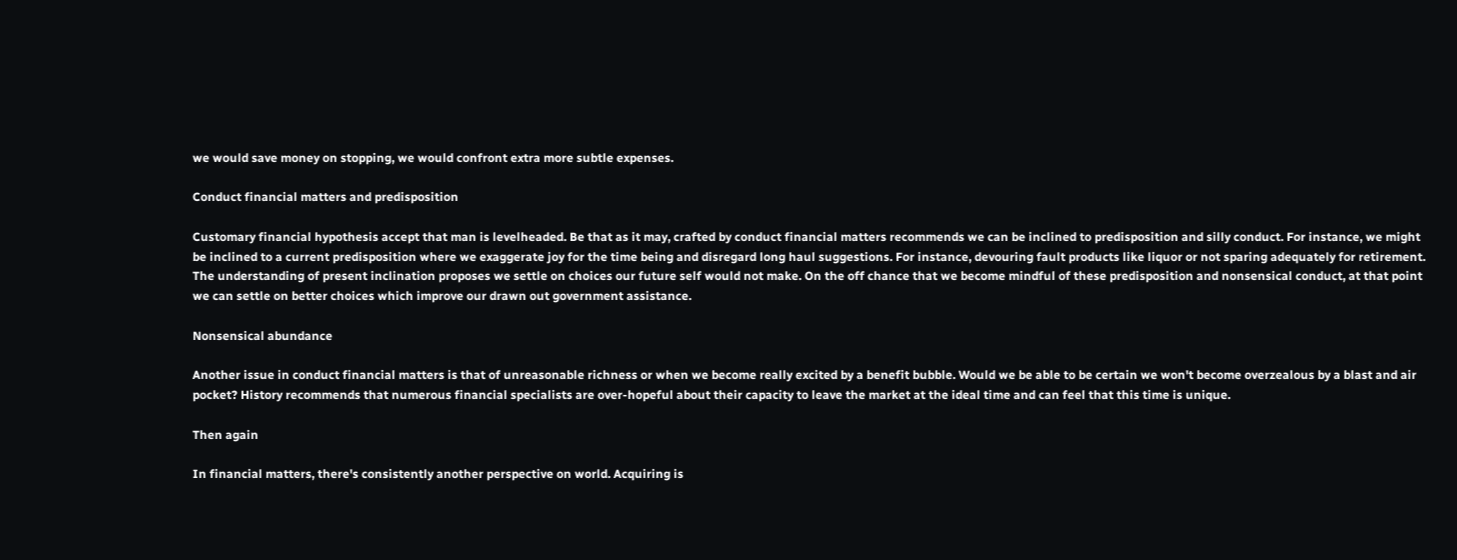we would save money on stopping, we would confront extra more subtle expenses.

Conduct financial matters and predisposition

Customary financial hypothesis accept that man is levelheaded. Be that as it may, crafted by conduct financial matters recommends we can be inclined to predisposition and silly conduct. For instance, we might be inclined to a current predisposition where we exaggerate joy for the time being and disregard long haul suggestions. For instance, devouring fault products like liquor or not sparing adequately for retirement. The understanding of present inclination proposes we settle on choices our future self would not make. On the off chance that we become mindful of these predisposition and nonsensical conduct, at that point we can settle on better choices which improve our drawn out government assistance.

Nonsensical abundance

Another issue in conduct financial matters is that of unreasonable richness or when we become really excited by a benefit bubble. Would we be able to be certain we won't become overzealous by a blast and air pocket? History recommends that numerous financial specialists are over-hopeful about their capacity to leave the market at the ideal time and can feel that this time is unique.

Then again

In financial matters, there's consistently another perspective on world. Acquiring is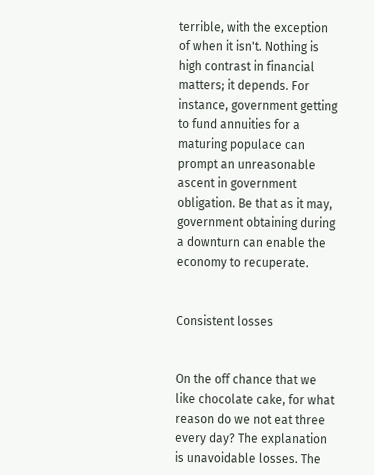terrible, with the exception of when it isn't. Nothing is high contrast in financial matters; it depends. For instance, government getting to fund annuities for a maturing populace can prompt an unreasonable ascent in government obligation. Be that as it may, government obtaining during a downturn can enable the economy to recuperate.


Consistent losses


On the off chance that we like chocolate cake, for what reason do we not eat three every day? The explanation is unavoidable losses. The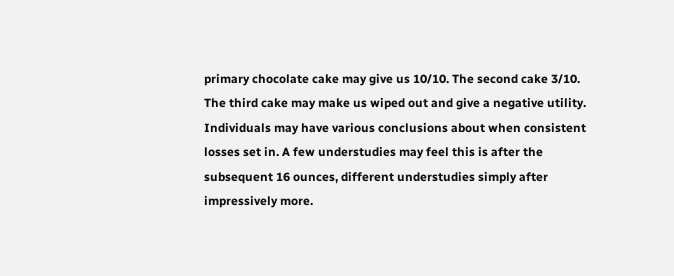primary chocolate cake may give us 10/10. The second cake 3/10. The third cake may make us wiped out and give a negative utility. Individuals may have various conclusions about when consistent losses set in. A few understudies may feel this is after the subsequent 16 ounces, different understudies simply after impressively more.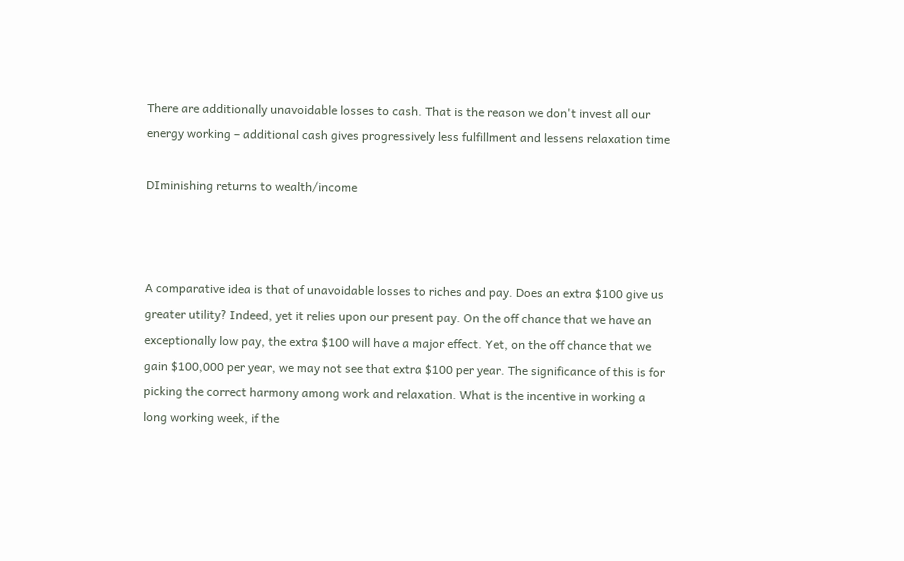There are additionally unavoidable losses to cash. That is the reason we don't invest all our energy working – additional cash gives progressively less fulfillment and lessens relaxation time

DIminishing returns to wealth/income



A comparative idea is that of unavoidable losses to riches and pay. Does an extra $100 give us greater utility? Indeed, yet it relies upon our present pay. On the off chance that we have an exceptionally low pay, the extra $100 will have a major effect. Yet, on the off chance that we gain $100,000 per year, we may not see that extra $100 per year. The significance of this is for picking the correct harmony among work and relaxation. What is the incentive in working a long working week, if the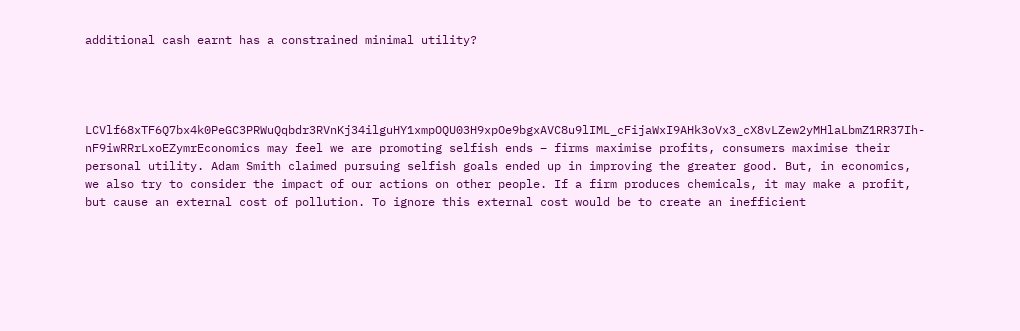additional cash earnt has a constrained minimal utility?




LCVlf68xTF6Q7bx4k0PeGC3PRWuQqbdr3RVnKj34ilguHY1xmpOQU03H9xpOe9bgxAVC8u9lIML_cFijaWxI9AHk3oVx3_cX8vLZew2yMHlaLbmZ1RR37Ih-nF9iwRRrLxoEZymrEconomics may feel we are promoting selfish ends – firms maximise profits, consumers maximise their personal utility. Adam Smith claimed pursuing selfish goals ended up in improving the greater good. But, in economics, we also try to consider the impact of our actions on other people. If a firm produces chemicals, it may make a profit, but cause an external cost of pollution. To ignore this external cost would be to create an inefficient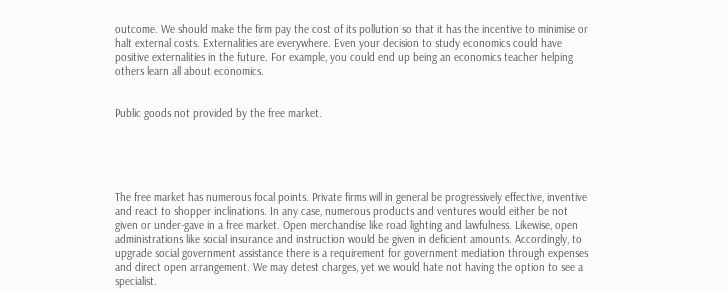outcome. We should make the firm pay the cost of its pollution so that it has the incentive to minimise or halt external costs. Externalities are everywhere. Even your decision to study economics could have positive externalities in the future. For example, you could end up being an economics teacher helping others learn all about economics.


Public goods not provided by the free market.





The free market has numerous focal points. Private firms will in general be progressively effective, inventive and react to shopper inclinations. In any case, numerous products and ventures would either be not given or under-gave in a free market. Open merchandise like road lighting and lawfulness. Likewise, open administrations like social insurance and instruction would be given in deficient amounts. Accordingly, to upgrade social government assistance there is a requirement for government mediation through expenses and direct open arrangement. We may detest charges, yet we would hate not having the option to see a specialist.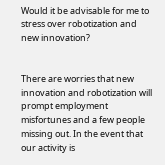Would it be advisable for me to stress over robotization and new innovation?


There are worries that new innovation and robotization will prompt employment misfortunes and a few people missing out. In the event that our activity is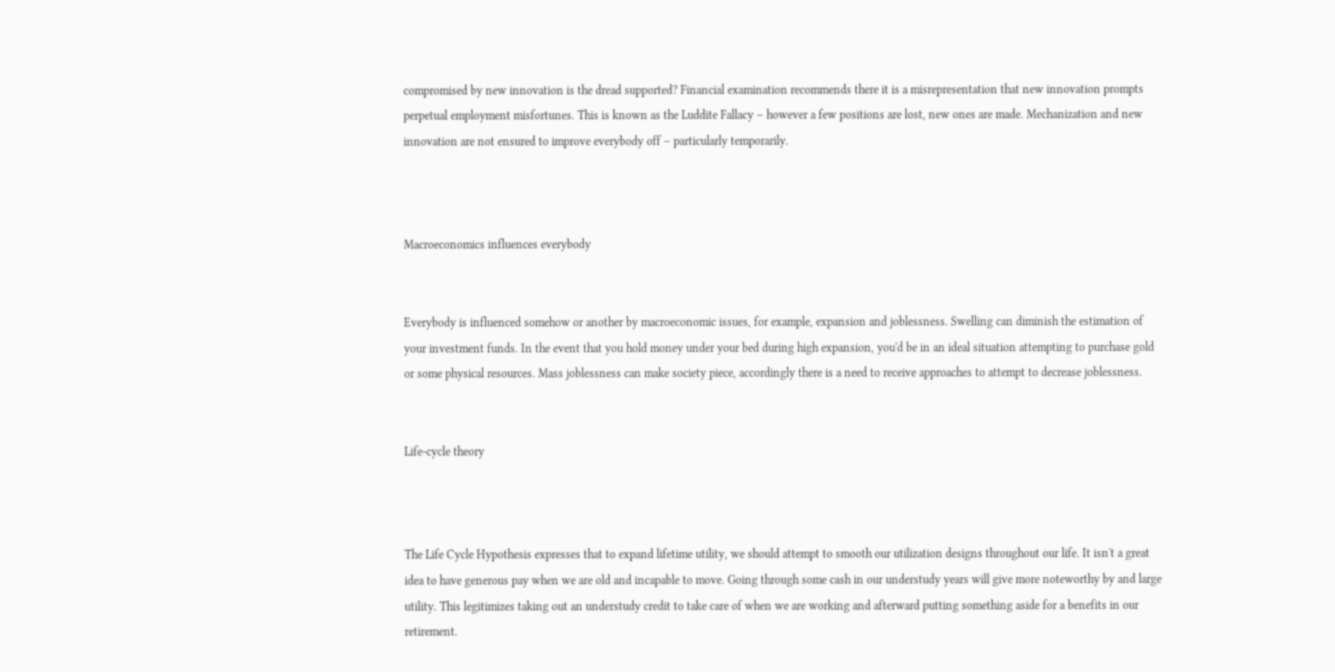compromised by new innovation is the dread supported? Financial examination recommends there it is a misrepresentation that new innovation prompts perpetual employment misfortunes. This is known as the Luddite Fallacy – however a few positions are lost, new ones are made. Mechanization and new innovation are not ensured to improve everybody off – particularly temporarily.



Macroeconomics influences everybody


Everybody is influenced somehow or another by macroeconomic issues, for example, expansion and joblessness. Swelling can diminish the estimation of your investment funds. In the event that you hold money under your bed during high expansion, you'd be in an ideal situation attempting to purchase gold or some physical resources. Mass joblessness can make society piece, accordingly there is a need to receive approaches to attempt to decrease joblessness.


Life-cycle theory



The Life Cycle Hypothesis expresses that to expand lifetime utility, we should attempt to smooth our utilization designs throughout our life. It isn't a great idea to have generous pay when we are old and incapable to move. Going through some cash in our understudy years will give more noteworthy by and large utility. This legitimizes taking out an understudy credit to take care of when we are working and afterward putting something aside for a benefits in our retirement.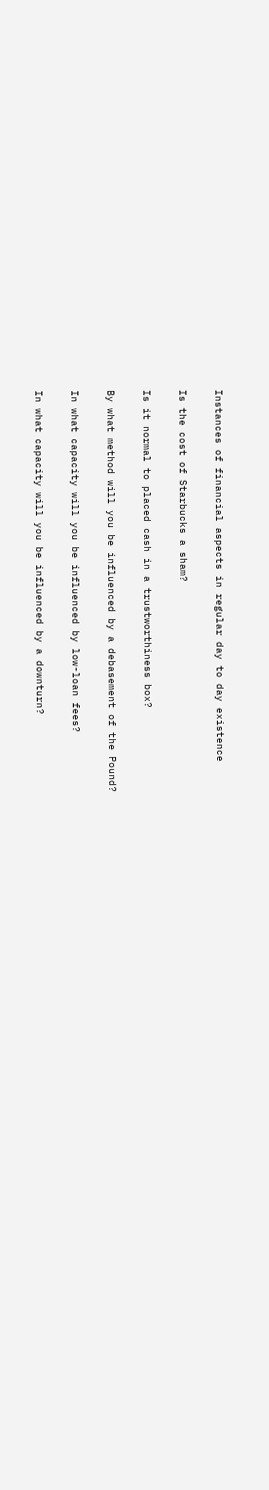Instances of financial aspects in regular day to day existence


Is the cost of Starbucks a sham?


Is it normal to placed cash in a trustworthiness box?


By what method will you be influenced by a debasement of the Pound?


In what capacity will you be influenced by low-loan fees?


In what capacity will you be influenced by a downturn?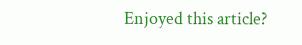Enjoyed this article?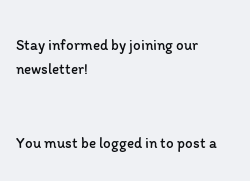Stay informed by joining our newsletter!


You must be logged in to post a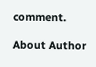comment.

About Author